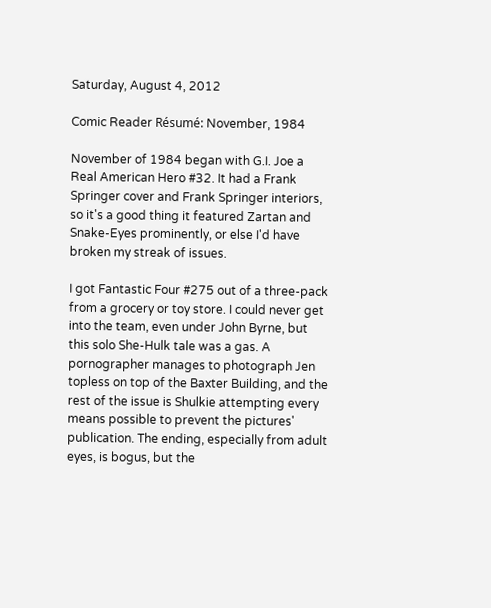Saturday, August 4, 2012

Comic Reader Résumé: November, 1984

November of 1984 began with G.I. Joe a Real American Hero #32. It had a Frank Springer cover and Frank Springer interiors, so it's a good thing it featured Zartan and Snake-Eyes prominently, or else I'd have broken my streak of issues.

I got Fantastic Four #275 out of a three-pack from a grocery or toy store. I could never get into the team, even under John Byrne, but this solo She-Hulk tale was a gas. A pornographer manages to photograph Jen topless on top of the Baxter Building, and the rest of the issue is Shulkie attempting every means possible to prevent the pictures' publication. The ending, especially from adult eyes, is bogus, but the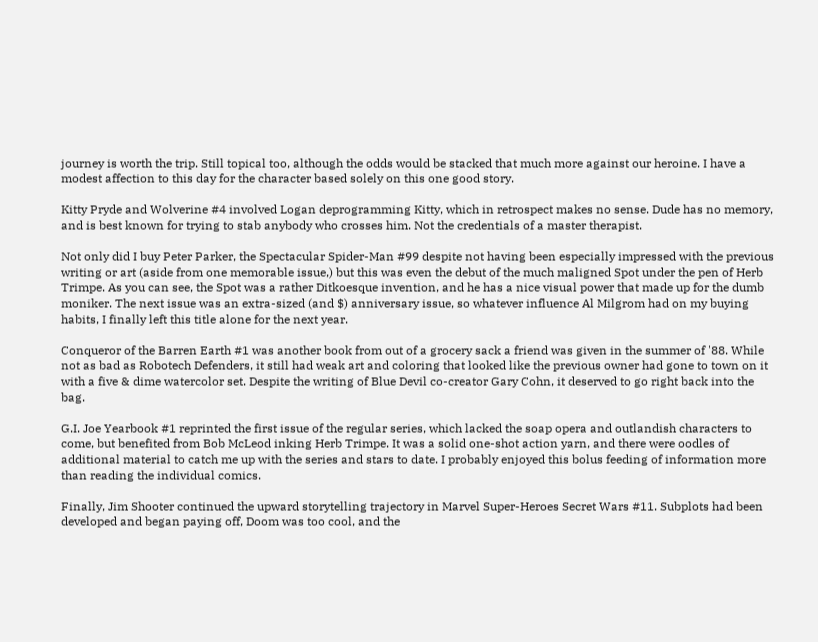journey is worth the trip. Still topical too, although the odds would be stacked that much more against our heroine. I have a modest affection to this day for the character based solely on this one good story.

Kitty Pryde and Wolverine #4 involved Logan deprogramming Kitty, which in retrospect makes no sense. Dude has no memory, and is best known for trying to stab anybody who crosses him. Not the credentials of a master therapist.

Not only did I buy Peter Parker, the Spectacular Spider-Man #99 despite not having been especially impressed with the previous writing or art (aside from one memorable issue,) but this was even the debut of the much maligned Spot under the pen of Herb Trimpe. As you can see, the Spot was a rather Ditkoesque invention, and he has a nice visual power that made up for the dumb moniker. The next issue was an extra-sized (and $) anniversary issue, so whatever influence Al Milgrom had on my buying habits, I finally left this title alone for the next year.

Conqueror of the Barren Earth #1 was another book from out of a grocery sack a friend was given in the summer of '88. While not as bad as Robotech Defenders, it still had weak art and coloring that looked like the previous owner had gone to town on it with a five & dime watercolor set. Despite the writing of Blue Devil co-creator Gary Cohn, it deserved to go right back into the bag.

G.I. Joe Yearbook #1 reprinted the first issue of the regular series, which lacked the soap opera and outlandish characters to come, but benefited from Bob McLeod inking Herb Trimpe. It was a solid one-shot action yarn, and there were oodles of additional material to catch me up with the series and stars to date. I probably enjoyed this bolus feeding of information more than reading the individual comics.

Finally, Jim Shooter continued the upward storytelling trajectory in Marvel Super-Heroes Secret Wars #11. Subplots had been developed and began paying off, Doom was too cool, and the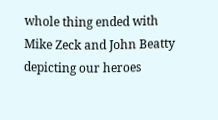whole thing ended with Mike Zeck and John Beatty depicting our heroes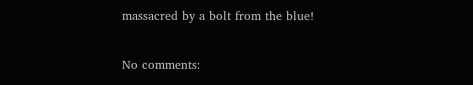massacred by a bolt from the blue!

No comments: